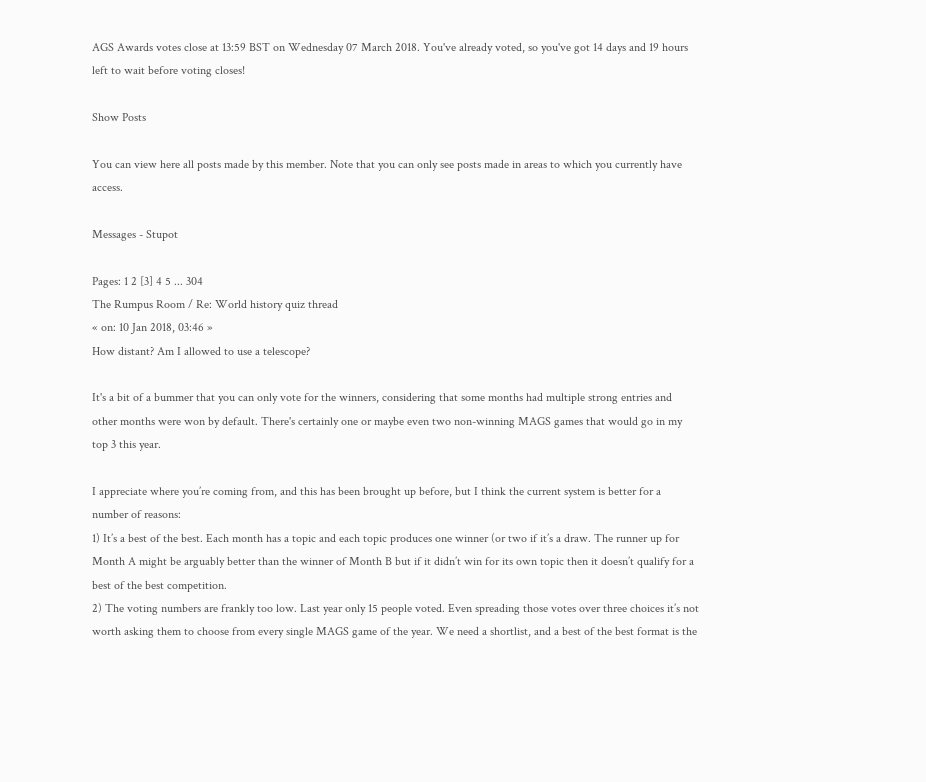AGS Awards votes close at 13:59 BST on Wednesday 07 March 2018. You've already voted, so you've got 14 days and 19 hours left to wait before voting closes!

Show Posts

You can view here all posts made by this member. Note that you can only see posts made in areas to which you currently have access.

Messages - Stupot

Pages: 1 2 [3] 4 5 ... 304
The Rumpus Room / Re: World history quiz thread
« on: 10 Jan 2018, 03:46 »
How distant? Am I allowed to use a telescope?

It's a bit of a bummer that you can only vote for the winners, considering that some months had multiple strong entries and other months were won by default. There's certainly one or maybe even two non-winning MAGS games that would go in my top 3 this year.

I appreciate where you’re coming from, and this has been brought up before, but I think the current system is better for a number of reasons:
1) It’s a best of the best. Each month has a topic and each topic produces one winner (or two if it’s a draw. The runner up for Month A might be arguably better than the winner of Month B but if it didn’t win for its own topic then it doesn’t qualify for a best of the best competition.
2) The voting numbers are frankly too low. Last year only 15 people voted. Even spreading those votes over three choices it’s not worth asking them to choose from every single MAGS game of the year. We need a shortlist, and a best of the best format is the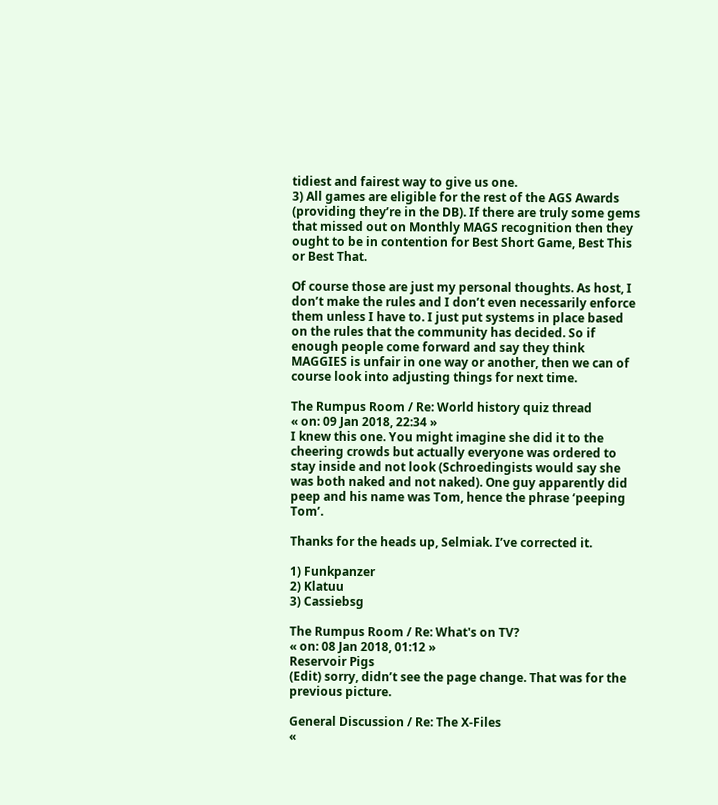tidiest and fairest way to give us one.
3) All games are eligible for the rest of the AGS Awards (providing they’re in the DB). If there are truly some gems that missed out on Monthly MAGS recognition then they ought to be in contention for Best Short Game, Best This or Best That.

Of course those are just my personal thoughts. As host, I don’t make the rules and I don’t even necessarily enforce them unless I have to. I just put systems in place based on the rules that the community has decided. So if enough people come forward and say they think MAGGIES is unfair in one way or another, then we can of course look into adjusting things for next time.

The Rumpus Room / Re: World history quiz thread
« on: 09 Jan 2018, 22:34 »
I knew this one. You might imagine she did it to the cheering crowds but actually everyone was ordered to stay inside and not look (Schroedingists would say she was both naked and not naked). One guy apparently did peep and his name was Tom, hence the phrase ‘peeping Tom’.

Thanks for the heads up, Selmiak. I’ve corrected it.

1) Funkpanzer
2) Klatuu
3) Cassiebsg

The Rumpus Room / Re: What's on TV?
« on: 08 Jan 2018, 01:12 »
Reservoir Pigs
(Edit) sorry, didn’t see the page change. That was for the previous picture.

General Discussion / Re: The X-Files
«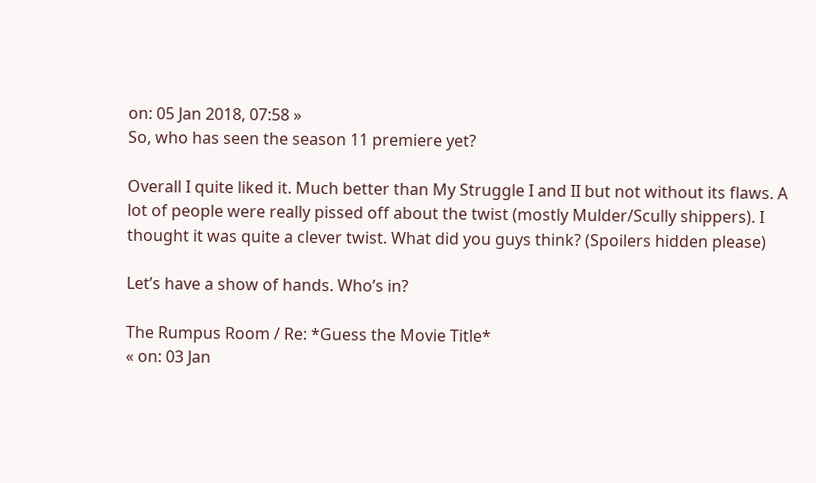on: 05 Jan 2018, 07:58 »
So, who has seen the season 11 premiere yet?

Overall I quite liked it. Much better than My Struggle I and II but not without its flaws. A lot of people were really pissed off about the twist (mostly Mulder/Scully shippers). I thought it was quite a clever twist. What did you guys think? (Spoilers hidden please)

Let’s have a show of hands. Who’s in?

The Rumpus Room / Re: *Guess the Movie Title*
« on: 03 Jan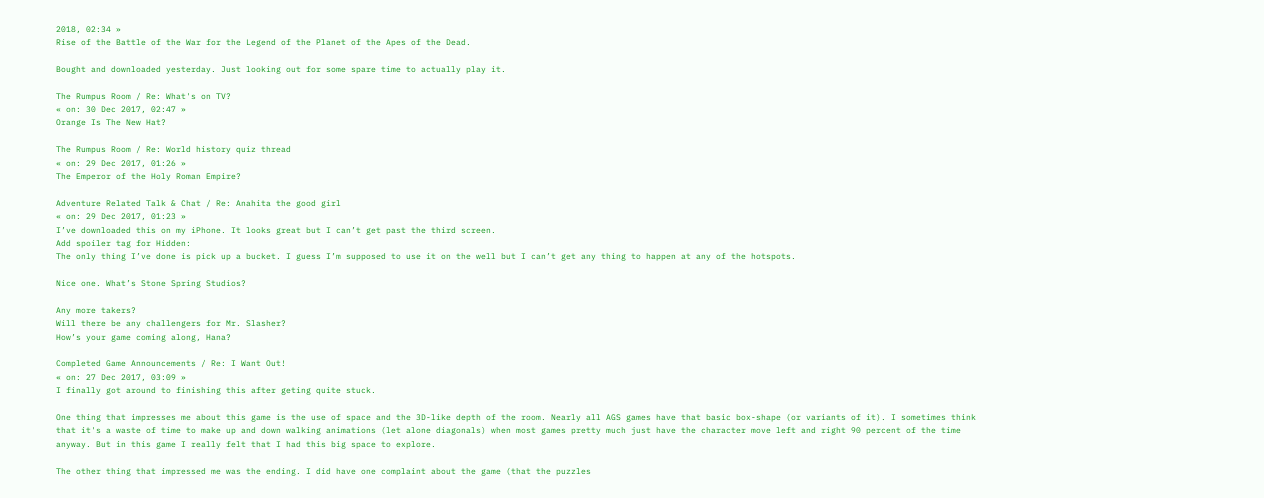2018, 02:34 »
Rise of the Battle of the War for the Legend of the Planet of the Apes of the Dead.

Bought and downloaded yesterday. Just looking out for some spare time to actually play it.

The Rumpus Room / Re: What's on TV?
« on: 30 Dec 2017, 02:47 »
Orange Is The New Hat?

The Rumpus Room / Re: World history quiz thread
« on: 29 Dec 2017, 01:26 »
The Emperor of the Holy Roman Empire?

Adventure Related Talk & Chat / Re: Anahita the good girl
« on: 29 Dec 2017, 01:23 »
I’ve downloaded this on my iPhone. It looks great but I can’t get past the third screen.
Add spoiler tag for Hidden:
The only thing I’ve done is pick up a bucket. I guess I’m supposed to use it on the well but I can’t get any thing to happen at any of the hotspots.

Nice one. What’s Stone Spring Studios?

Any more takers?
Will there be any challengers for Mr. Slasher?
How’s your game coming along, Hana?

Completed Game Announcements / Re: I Want Out!
« on: 27 Dec 2017, 03:09 »
I finally got around to finishing this after geting quite stuck.

One thing that impresses me about this game is the use of space and the 3D-like depth of the room. Nearly all AGS games have that basic box-shape (or variants of it). I sometimes think that it's a waste of time to make up and down walking animations (let alone diagonals) when most games pretty much just have the character move left and right 90 percent of the time anyway. But in this game I really felt that I had this big space to explore.

The other thing that impressed me was the ending. I did have one complaint about the game (that the puzzles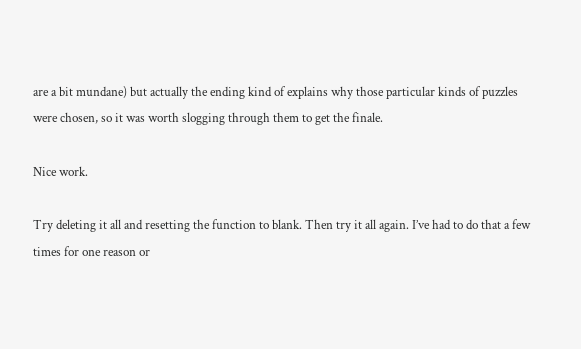are a bit mundane) but actually the ending kind of explains why those particular kinds of puzzles were chosen, so it was worth slogging through them to get the finale.

Nice work.

Try deleting it all and resetting the function to blank. Then try it all again. I’ve had to do that a few times for one reason or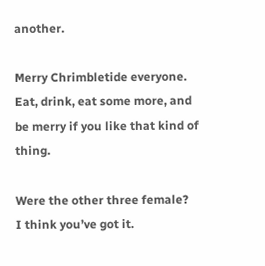another.

Merry Chrimbletide everyone. Eat, drink, eat some more, and be merry if you like that kind of thing.

Were the other three female?
I think you’ve got it.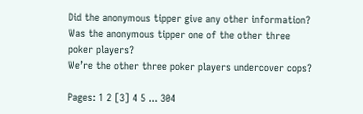Did the anonymous tipper give any other information?
Was the anonymous tipper one of the other three poker players?
We’re the other three poker players undercover cops?

Pages: 1 2 [3] 4 5 ... 304